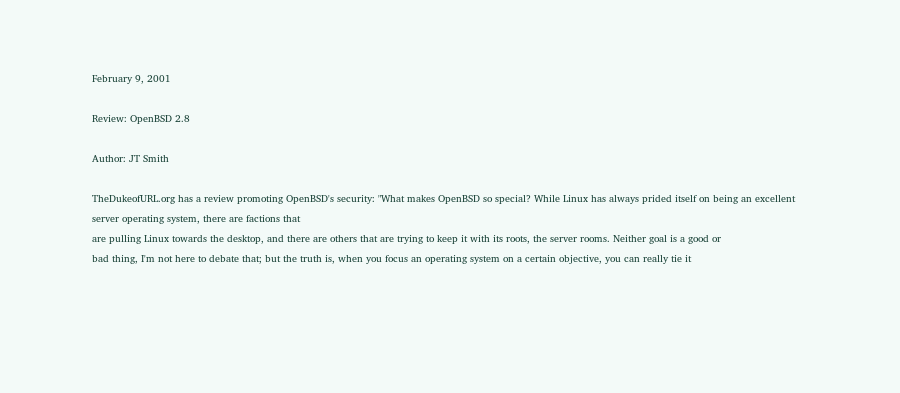February 9, 2001

Review: OpenBSD 2.8

Author: JT Smith

TheDukeofURL.org has a review promoting OpenBSD's security: "What makes OpenBSD so special? While Linux has always prided itself on being an excellent server operating system, there are factions that
are pulling Linux towards the desktop, and there are others that are trying to keep it with its roots, the server rooms. Neither goal is a good or
bad thing, I'm not here to debate that; but the truth is, when you focus an operating system on a certain objective, you can really tie it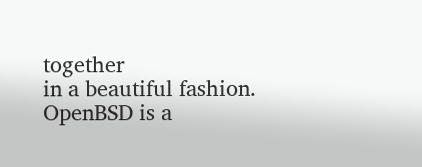together
in a beautiful fashion. OpenBSD is a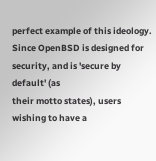perfect example of this ideology. Since OpenBSD is designed for security, and is 'secure by default' (as
their motto states), users wishing to have a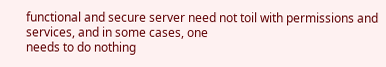functional and secure server need not toil with permissions and services, and in some cases, one
needs to do nothing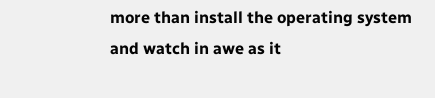more than install the operating system and watch in awe as it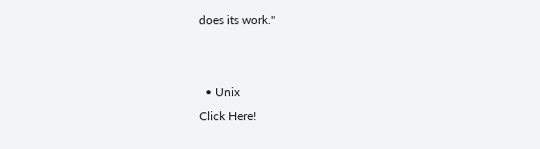does its work."


  • Unix
Click Here!